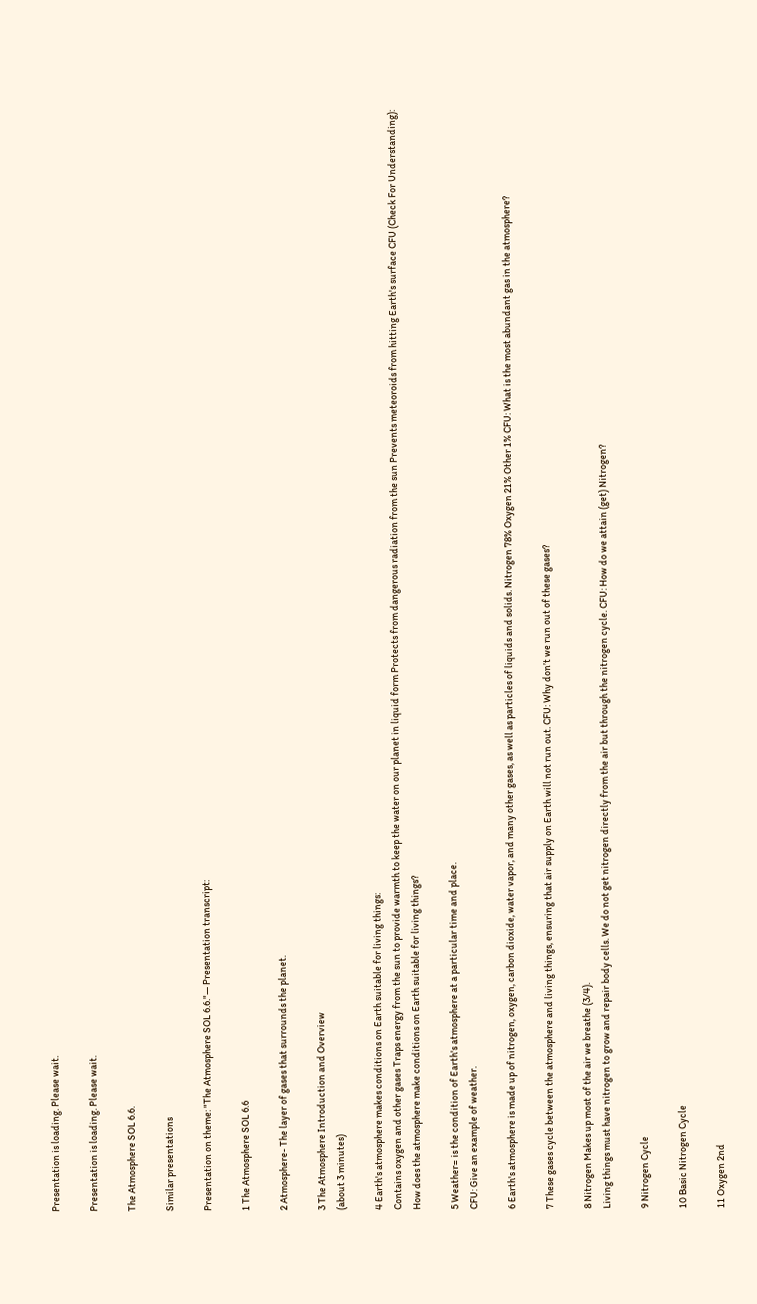Presentation is loading. Please wait.

Presentation is loading. Please wait.

The Atmosphere SOL 6.6.

Similar presentations

Presentation on theme: "The Atmosphere SOL 6.6."— Presentation transcript:

1 The Atmosphere SOL 6.6

2 Atmosphere- The layer of gases that surrounds the planet.

3 The Atmosphere Introduction and Overview
(about 3 minutes)

4 Earth's atmosphere makes conditions on Earth suitable for living things:
Contains oxygen and other gases Traps energy from the sun to provide warmth to keep the water on our planet in liquid form Protects from dangerous radiation from the sun Prevents meteoroids from hitting Earth's surface CFU (Check For Understanding): How does the atmosphere make conditions on Earth suitable for living things?

5 Weather= is the condition of Earth's atmosphere at a particular time and place.
CFU: Give an example of weather.

6 Earth's atmosphere is made up of nitrogen, oxygen, carbon dioxide, water vapor, and many other gases, as well as particles of liquids and solids. Nitrogen 78% Oxygen 21% Other 1% CFU: What is the most abundant gas in the atmosphere?

7 These gases cycle between the atmosphere and living things, ensuring that air supply on Earth will not run out. CFU: Why don’t we run out of these gases?

8 Nitrogen Makes up most of the air we breathe (3/4).
Living things must have nitrogen to grow and repair body cells. We do not get nitrogen directly from the air but through the nitrogen cycle. CFU: How do we attain (get) Nitrogen?

9 Nitrogen Cycle

10 Basic Nitrogen Cycle

11 Oxygen 2nd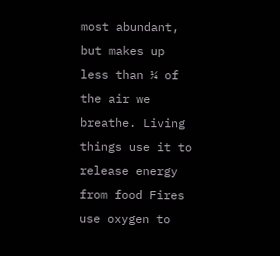most abundant, but makes up less than ¼ of the air we breathe. Living things use it to release energy from food Fires use oxygen to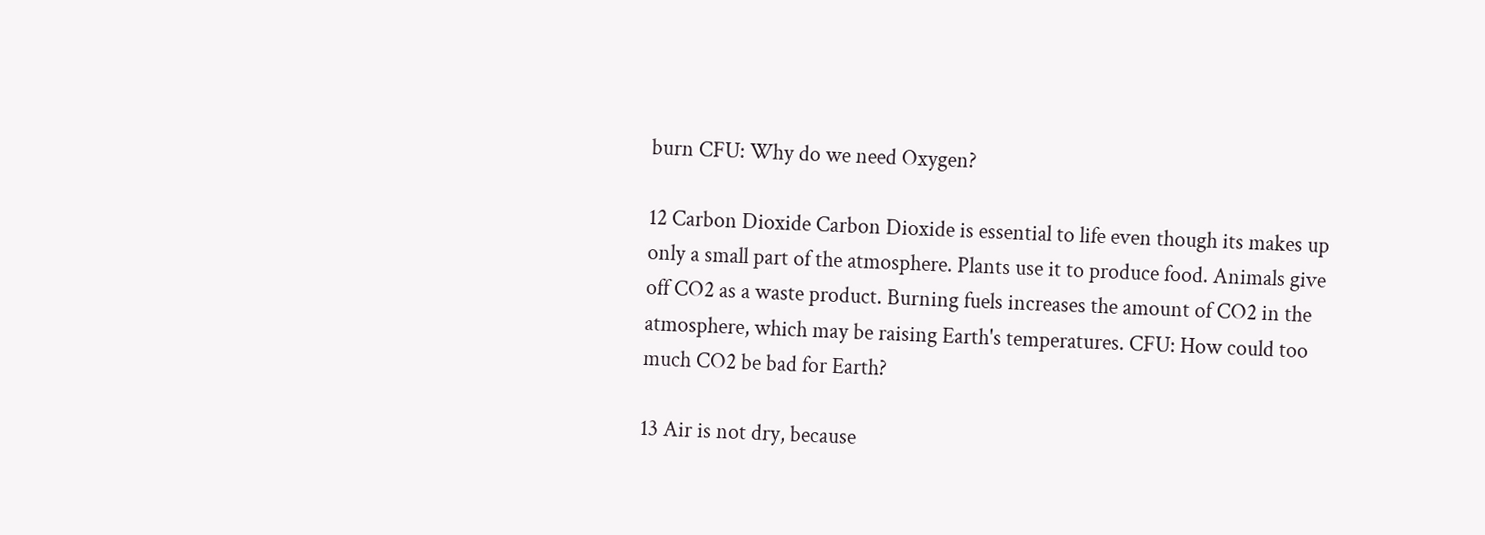burn CFU: Why do we need Oxygen?

12 Carbon Dioxide Carbon Dioxide is essential to life even though its makes up only a small part of the atmosphere. Plants use it to produce food. Animals give off CO2 as a waste product. Burning fuels increases the amount of CO2 in the atmosphere, which may be raising Earth's temperatures. CFU: How could too much CO2 be bad for Earth?

13 Air is not dry, because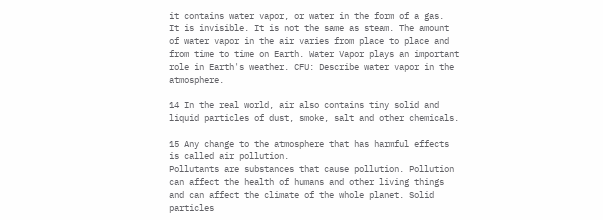it contains water vapor, or water in the form of a gas.
It is invisible. It is not the same as steam. The amount of water vapor in the air varies from place to place and from time to time on Earth. Water Vapor plays an important role in Earth's weather. CFU: Describe water vapor in the atmosphere.

14 In the real world, air also contains tiny solid and liquid particles of dust, smoke, salt and other chemicals.

15 Any change to the atmosphere that has harmful effects is called air pollution.
Pollutants are substances that cause pollution. Pollution can affect the health of humans and other living things and can affect the climate of the whole planet. Solid particles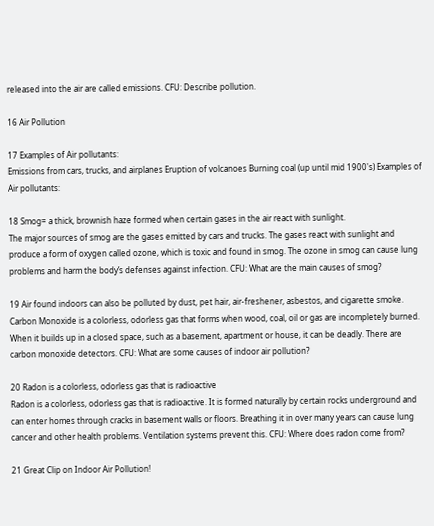released into the air are called emissions. CFU: Describe pollution.

16 Air Pollution

17 Examples of Air pollutants:
Emissions from cars, trucks, and airplanes Eruption of volcanoes Burning coal (up until mid 1900's) Examples of Air pollutants:

18 Smog= a thick, brownish haze formed when certain gases in the air react with sunlight.
The major sources of smog are the gases emitted by cars and trucks. The gases react with sunlight and produce a form of oxygen called ozone, which is toxic and found in smog. The ozone in smog can cause lung problems and harm the body’s defenses against infection. CFU: What are the main causes of smog?

19 Air found indoors can also be polluted by dust, pet hair, air-freshener, asbestos, and cigarette smoke. Carbon Monoxide is a colorless, odorless gas that forms when wood, coal, oil or gas are incompletely burned. When it builds up in a closed space, such as a basement, apartment or house, it can be deadly. There are carbon monoxide detectors. CFU: What are some causes of indoor air pollution?

20 Radon is a colorless, odorless gas that is radioactive
Radon is a colorless, odorless gas that is radioactive. It is formed naturally by certain rocks underground and can enter homes through cracks in basement walls or floors. Breathing it in over many years can cause lung cancer and other health problems. Ventilation systems prevent this. CFU: Where does radon come from?

21 Great Clip on Indoor Air Pollution!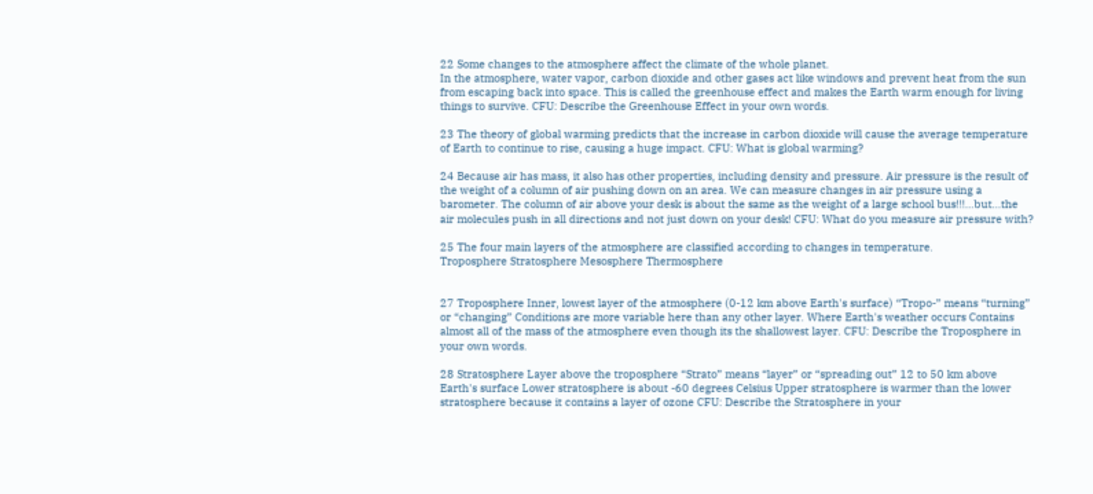22 Some changes to the atmosphere affect the climate of the whole planet.
In the atmosphere, water vapor, carbon dioxide and other gases act like windows and prevent heat from the sun from escaping back into space. This is called the greenhouse effect and makes the Earth warm enough for living things to survive. CFU: Describe the Greenhouse Effect in your own words.

23 The theory of global warming predicts that the increase in carbon dioxide will cause the average temperature of Earth to continue to rise, causing a huge impact. CFU: What is global warming?

24 Because air has mass, it also has other properties, including density and pressure. Air pressure is the result of the weight of a column of air pushing down on an area. We can measure changes in air pressure using a barometer. The column of air above your desk is about the same as the weight of a large school bus!!!...but...the air molecules push in all directions and not just down on your desk! CFU: What do you measure air pressure with?

25 The four main layers of the atmosphere are classified according to changes in temperature.
Troposphere Stratosphere Mesosphere Thermosphere


27 Troposphere Inner, lowest layer of the atmosphere (0-12 km above Earth's surface) “Tropo-” means “turning” or “changing” Conditions are more variable here than any other layer. Where Earth's weather occurs Contains almost all of the mass of the atmosphere even though its the shallowest layer. CFU: Describe the Troposphere in your own words.

28 Stratosphere Layer above the troposphere “Strato” means “layer” or “spreading out” 12 to 50 km above Earth's surface Lower stratosphere is about -60 degrees Celsius Upper stratosphere is warmer than the lower stratosphere because it contains a layer of ozone CFU: Describe the Stratosphere in your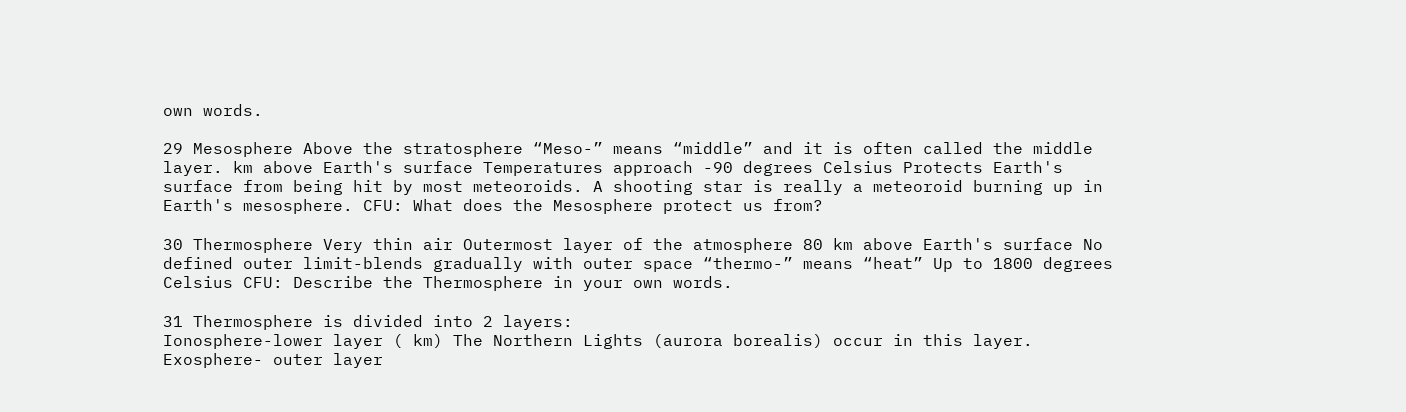own words.

29 Mesosphere Above the stratosphere “Meso-” means “middle” and it is often called the middle layer. km above Earth's surface Temperatures approach -90 degrees Celsius Protects Earth's surface from being hit by most meteoroids. A shooting star is really a meteoroid burning up in Earth's mesosphere. CFU: What does the Mesosphere protect us from?

30 Thermosphere Very thin air Outermost layer of the atmosphere 80 km above Earth's surface No defined outer limit-blends gradually with outer space “thermo-” means “heat” Up to 1800 degrees Celsius CFU: Describe the Thermosphere in your own words.

31 Thermosphere is divided into 2 layers:
Ionosphere-lower layer ( km) The Northern Lights (aurora borealis) occur in this layer. Exosphere- outer layer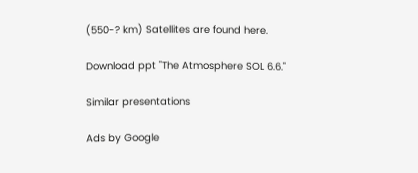(550-? km) Satellites are found here.

Download ppt "The Atmosphere SOL 6.6."

Similar presentations

Ads by Google